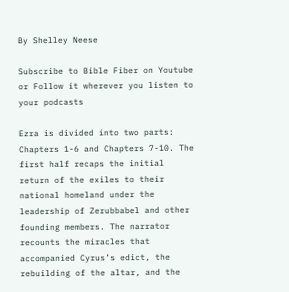By Shelley Neese

Subscribe to Bible Fiber on Youtube or Follow it wherever you listen to your podcasts

Ezra is divided into two parts: Chapters 1-6 and Chapters 7-10. The first half recaps the initial return of the exiles to their national homeland under the leadership of Zerubbabel and other founding members. The narrator recounts the miracles that accompanied Cyrus’s edict, the rebuilding of the altar, and the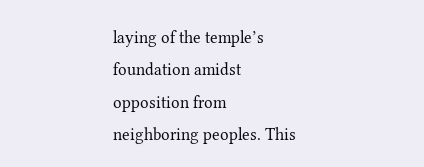laying of the temple’s foundation amidst opposition from neighboring peoples. This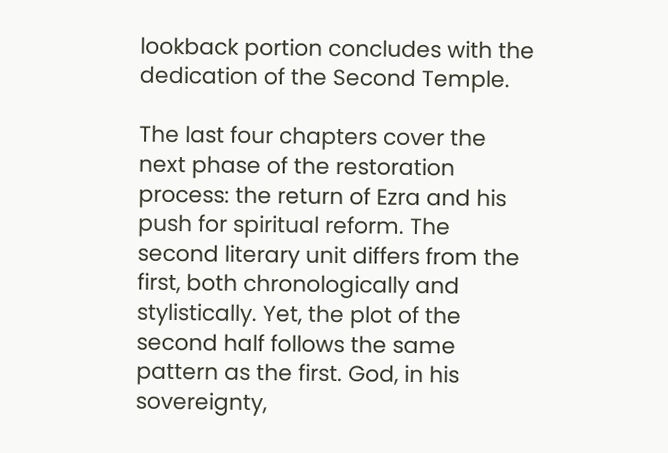lookback portion concludes with the dedication of the Second Temple.

The last four chapters cover the next phase of the restoration process: the return of Ezra and his push for spiritual reform. The second literary unit differs from the first, both chronologically and stylistically. Yet, the plot of the second half follows the same pattern as the first. God, in his sovereignty,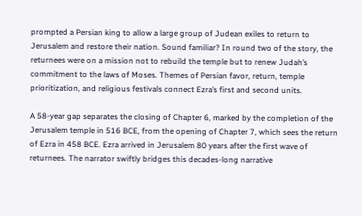prompted a Persian king to allow a large group of Judean exiles to return to Jerusalem and restore their nation. Sound familiar? In round two of the story, the returnees were on a mission not to rebuild the temple but to renew Judah’s commitment to the laws of Moses. Themes of Persian favor, return, temple prioritization, and religious festivals connect Ezra’s first and second units.

A 58-year gap separates the closing of Chapter 6, marked by the completion of the Jerusalem temple in 516 BCE, from the opening of Chapter 7, which sees the return of Ezra in 458 BCE. Ezra arrived in Jerusalem 80 years after the first wave of returnees. The narrator swiftly bridges this decades-long narrative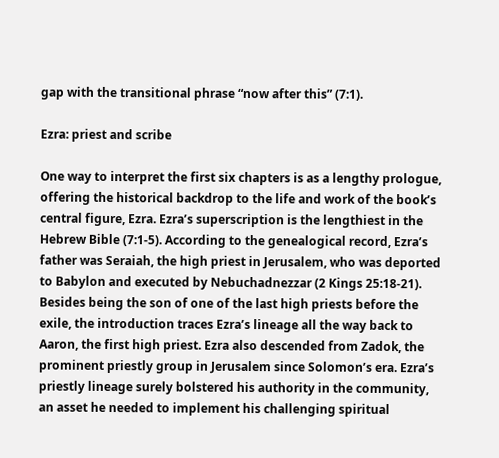gap with the transitional phrase “now after this” (7:1).

Ezra: priest and scribe

One way to interpret the first six chapters is as a lengthy prologue, offering the historical backdrop to the life and work of the book’s central figure, Ezra. Ezra’s superscription is the lengthiest in the Hebrew Bible (7:1-5). According to the genealogical record, Ezra’s father was Seraiah, the high priest in Jerusalem, who was deported to Babylon and executed by Nebuchadnezzar (2 Kings 25:18-21). Besides being the son of one of the last high priests before the exile, the introduction traces Ezra’s lineage all the way back to Aaron, the first high priest. Ezra also descended from Zadok, the prominent priestly group in Jerusalem since Solomon’s era. Ezra’s priestly lineage surely bolstered his authority in the community, an asset he needed to implement his challenging spiritual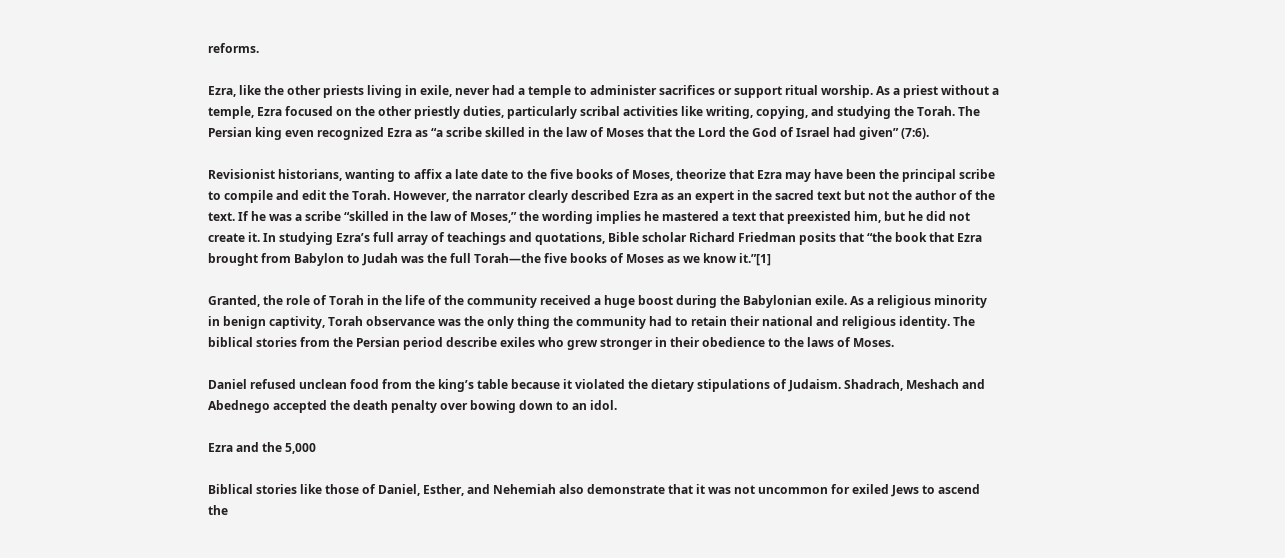reforms.

Ezra, like the other priests living in exile, never had a temple to administer sacrifices or support ritual worship. As a priest without a temple, Ezra focused on the other priestly duties, particularly scribal activities like writing, copying, and studying the Torah. The Persian king even recognized Ezra as “a scribe skilled in the law of Moses that the Lord the God of Israel had given” (7:6).

Revisionist historians, wanting to affix a late date to the five books of Moses, theorize that Ezra may have been the principal scribe to compile and edit the Torah. However, the narrator clearly described Ezra as an expert in the sacred text but not the author of the text. If he was a scribe “skilled in the law of Moses,” the wording implies he mastered a text that preexisted him, but he did not create it. In studying Ezra’s full array of teachings and quotations, Bible scholar Richard Friedman posits that “the book that Ezra brought from Babylon to Judah was the full Torah—the five books of Moses as we know it.”[1]

Granted, the role of Torah in the life of the community received a huge boost during the Babylonian exile. As a religious minority in benign captivity, Torah observance was the only thing the community had to retain their national and religious identity. The biblical stories from the Persian period describe exiles who grew stronger in their obedience to the laws of Moses.

Daniel refused unclean food from the king’s table because it violated the dietary stipulations of Judaism. Shadrach, Meshach and Abednego accepted the death penalty over bowing down to an idol.

Ezra and the 5,000

Biblical stories like those of Daniel, Esther, and Nehemiah also demonstrate that it was not uncommon for exiled Jews to ascend the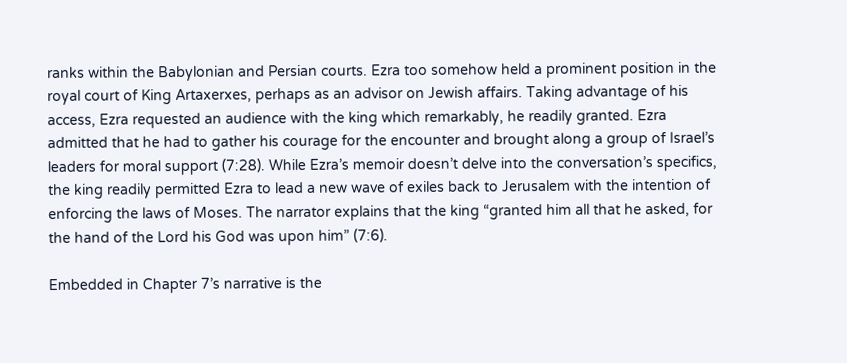ranks within the Babylonian and Persian courts. Ezra too somehow held a prominent position in the royal court of King Artaxerxes, perhaps as an advisor on Jewish affairs. Taking advantage of his access, Ezra requested an audience with the king which remarkably, he readily granted. Ezra admitted that he had to gather his courage for the encounter and brought along a group of Israel’s leaders for moral support (7:28). While Ezra’s memoir doesn’t delve into the conversation’s specifics, the king readily permitted Ezra to lead a new wave of exiles back to Jerusalem with the intention of enforcing the laws of Moses. The narrator explains that the king “granted him all that he asked, for the hand of the Lord his God was upon him” (7:6).

Embedded in Chapter 7’s narrative is the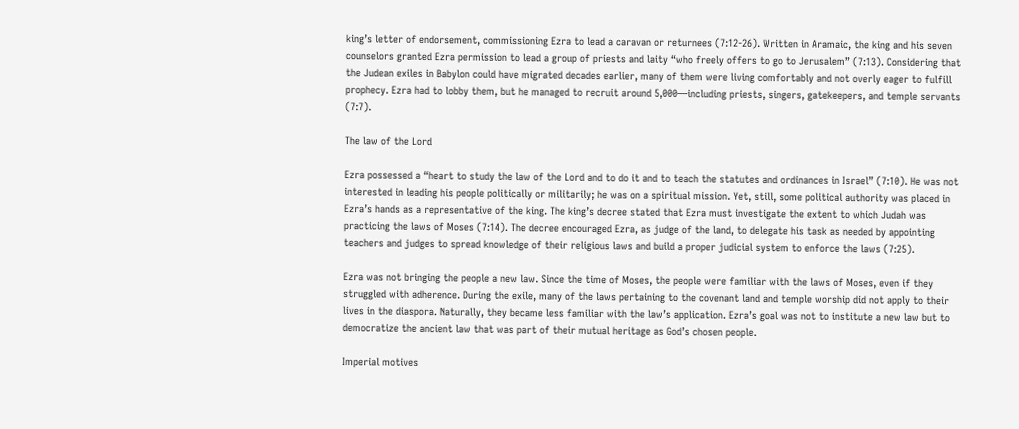king’s letter of endorsement, commissioning Ezra to lead a caravan or returnees (7:12-26). Written in Aramaic, the king and his seven counselors granted Ezra permission to lead a group of priests and laity “who freely offers to go to Jerusalem” (7:13). Considering that the Judean exiles in Babylon could have migrated decades earlier, many of them were living comfortably and not overly eager to fulfill prophecy. Ezra had to lobby them, but he managed to recruit around 5,000—including priests, singers, gatekeepers, and temple servants (7:7).

The law of the Lord

Ezra possessed a “heart to study the law of the Lord and to do it and to teach the statutes and ordinances in Israel” (7:10). He was not interested in leading his people politically or militarily; he was on a spiritual mission. Yet, still, some political authority was placed in Ezra’s hands as a representative of the king. The king’s decree stated that Ezra must investigate the extent to which Judah was practicing the laws of Moses (7:14). The decree encouraged Ezra, as judge of the land, to delegate his task as needed by appointing teachers and judges to spread knowledge of their religious laws and build a proper judicial system to enforce the laws (7:25).

Ezra was not bringing the people a new law. Since the time of Moses, the people were familiar with the laws of Moses, even if they struggled with adherence. During the exile, many of the laws pertaining to the covenant land and temple worship did not apply to their lives in the diaspora. Naturally, they became less familiar with the law’s application. Ezra’s goal was not to institute a new law but to democratize the ancient law that was part of their mutual heritage as God’s chosen people.

Imperial motives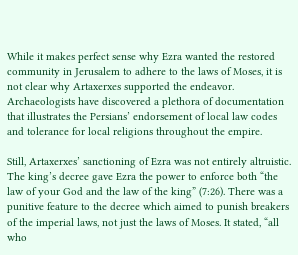While it makes perfect sense why Ezra wanted the restored community in Jerusalem to adhere to the laws of Moses, it is not clear why Artaxerxes supported the endeavor. Archaeologists have discovered a plethora of documentation that illustrates the Persians’ endorsement of local law codes and tolerance for local religions throughout the empire.

Still, Artaxerxes’ sanctioning of Ezra was not entirely altruistic. The king’s decree gave Ezra the power to enforce both “the law of your God and the law of the king” (7:26). There was a punitive feature to the decree which aimed to punish breakers of the imperial laws, not just the laws of Moses. It stated, “all who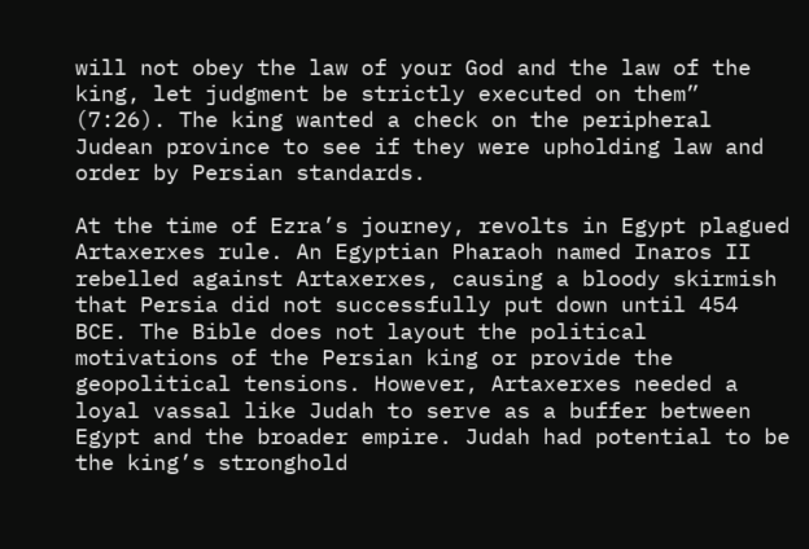will not obey the law of your God and the law of the king, let judgment be strictly executed on them” (7:26). The king wanted a check on the peripheral Judean province to see if they were upholding law and order by Persian standards.

At the time of Ezra’s journey, revolts in Egypt plagued Artaxerxes rule. An Egyptian Pharaoh named Inaros II rebelled against Artaxerxes, causing a bloody skirmish that Persia did not successfully put down until 454 BCE. The Bible does not layout the political motivations of the Persian king or provide the geopolitical tensions. However, Artaxerxes needed a loyal vassal like Judah to serve as a buffer between Egypt and the broader empire. Judah had potential to be the king’s stronghold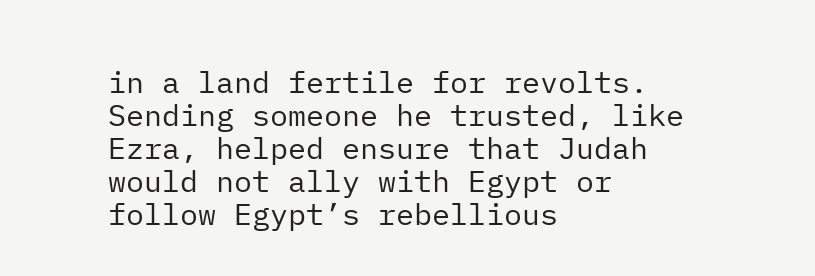in a land fertile for revolts. Sending someone he trusted, like Ezra, helped ensure that Judah would not ally with Egypt or follow Egypt’s rebellious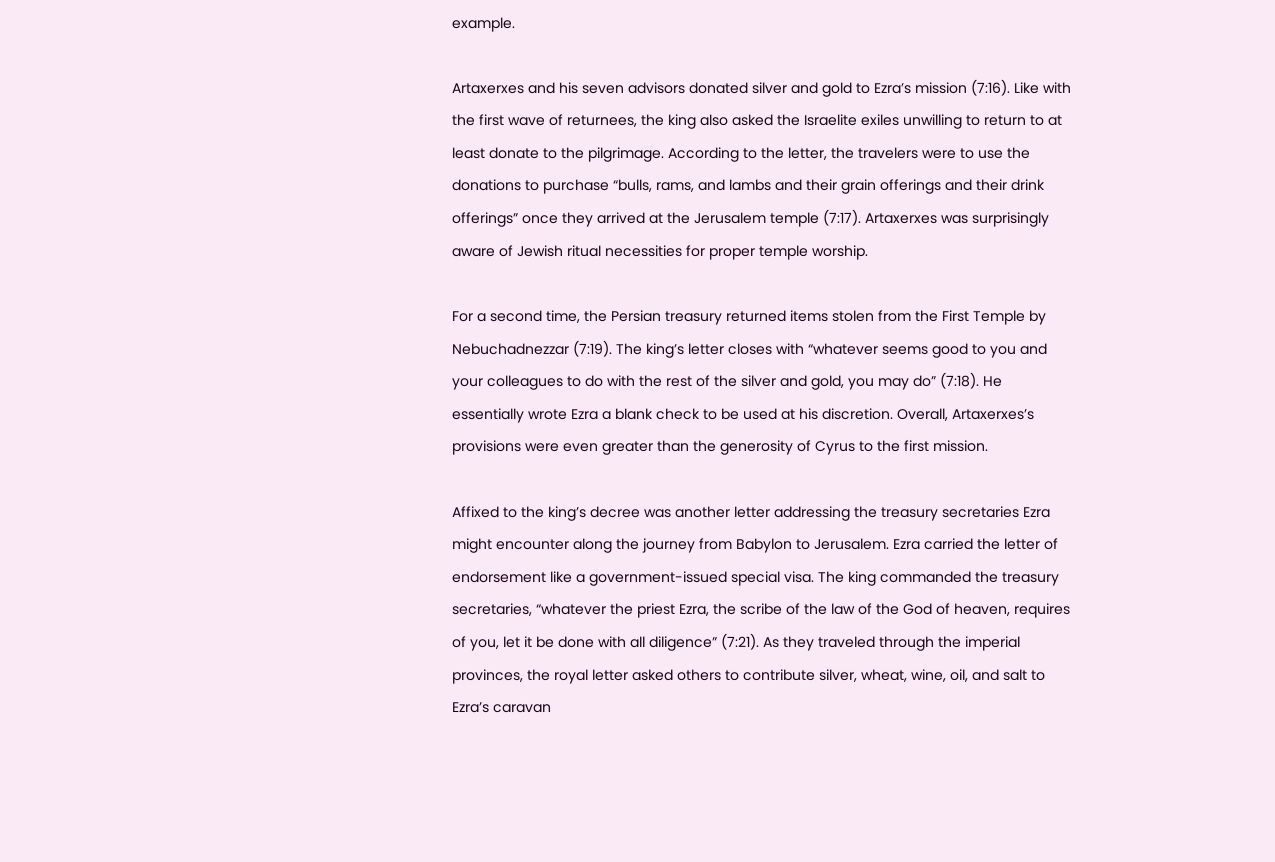example.

Artaxerxes and his seven advisors donated silver and gold to Ezra’s mission (7:16). Like with the first wave of returnees, the king also asked the Israelite exiles unwilling to return to at least donate to the pilgrimage. According to the letter, the travelers were to use the donations to purchase “bulls, rams, and lambs and their grain offerings and their drink offerings” once they arrived at the Jerusalem temple (7:17). Artaxerxes was surprisingly aware of Jewish ritual necessities for proper temple worship.

For a second time, the Persian treasury returned items stolen from the First Temple by Nebuchadnezzar (7:19). The king’s letter closes with “whatever seems good to you and your colleagues to do with the rest of the silver and gold, you may do” (7:18). He essentially wrote Ezra a blank check to be used at his discretion. Overall, Artaxerxes’s provisions were even greater than the generosity of Cyrus to the first mission.

Affixed to the king’s decree was another letter addressing the treasury secretaries Ezra might encounter along the journey from Babylon to Jerusalem. Ezra carried the letter of endorsement like a government-issued special visa. The king commanded the treasury secretaries, “whatever the priest Ezra, the scribe of the law of the God of heaven, requires of you, let it be done with all diligence” (7:21). As they traveled through the imperial provinces, the royal letter asked others to contribute silver, wheat, wine, oil, and salt to Ezra’s caravan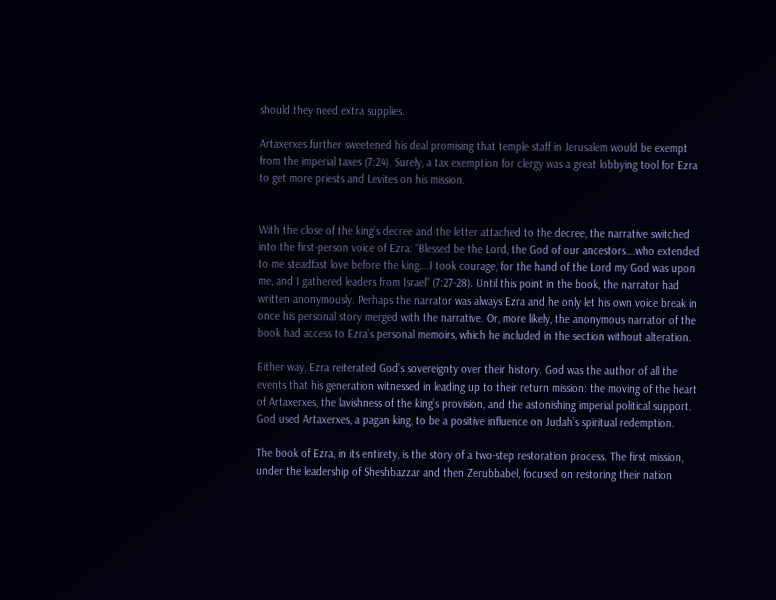should they need extra supplies.

Artaxerxes further sweetened his deal promising that temple staff in Jerusalem would be exempt from the imperial taxes (7:24). Surely, a tax exemption for clergy was a great lobbying tool for Ezra to get more priests and Levites on his mission.


With the close of the king’s decree and the letter attached to the decree, the narrative switched into the first-person voice of Ezra: “Blessed be the Lord, the God of our ancestors….who extended to me steadfast love before the king….I took courage, for the hand of the Lord my God was upon me, and I gathered leaders from Israel” (7:27-28). Until this point in the book, the narrator had written anonymously. Perhaps the narrator was always Ezra and he only let his own voice break in once his personal story merged with the narrative. Or, more likely, the anonymous narrator of the book had access to Ezra’s personal memoirs, which he included in the section without alteration.

Either way, Ezra reiterated God’s sovereignty over their history. God was the author of all the events that his generation witnessed in leading up to their return mission: the moving of the heart of Artaxerxes, the lavishness of the king’s provision, and the astonishing imperial political support. God used Artaxerxes, a pagan king, to be a positive influence on Judah’s spiritual redemption.

The book of Ezra, in its entirety, is the story of a two-step restoration process. The first mission, under the leadership of Sheshbazzar and then Zerubbabel, focused on restoring their nation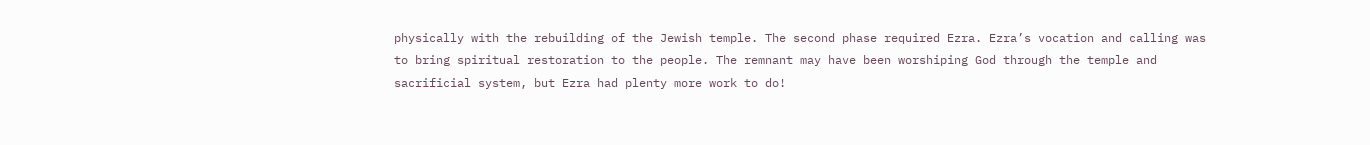physically with the rebuilding of the Jewish temple. The second phase required Ezra. Ezra’s vocation and calling was to bring spiritual restoration to the people. The remnant may have been worshiping God through the temple and sacrificial system, but Ezra had plenty more work to do!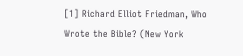[1] Richard Elliot Friedman, Who Wrote the Bible? (New York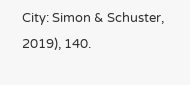City: Simon & Schuster, 2019), 140.